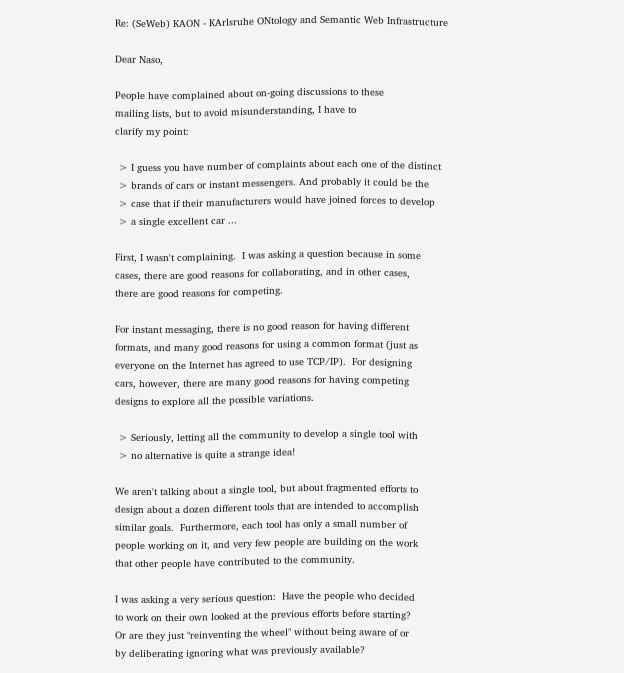Re: (SeWeb) KAON - KArlsruhe ONtology and Semantic Web Infrastructure

Dear Naso,

People have complained about on-going discussions to these
mailing lists, but to avoid misunderstanding, I have to
clarify my point:

 > I guess you have number of complaints about each one of the distinct
 > brands of cars or instant messengers. And probably it could be the
 > case that if their manufacturers would have joined forces to develop
 > a single excellent car ...

First, I wasn't complaining.  I was asking a question because in some
cases, there are good reasons for collaborating, and in other cases,
there are good reasons for competing.

For instant messaging, there is no good reason for having different
formats, and many good reasons for using a common format (just as
everyone on the Internet has agreed to use TCP/IP).  For designing
cars, however, there are many good reasons for having competing
designs to explore all the possible variations.

 > Seriously, letting all the community to develop a single tool with
 > no alternative is quite a strange idea!

We aren't talking about a single tool, but about fragmented efforts to
design about a dozen different tools that are intended to accomplish
similar goals.  Furthermore, each tool has only a small number of
people working on it, and very few people are building on the work
that other people have contributed to the community.

I was asking a very serious question:  Have the people who decided
to work on their own looked at the previous efforts before starting?
Or are they just "reinventing the wheel" without being aware of or
by deliberating ignoring what was previously available?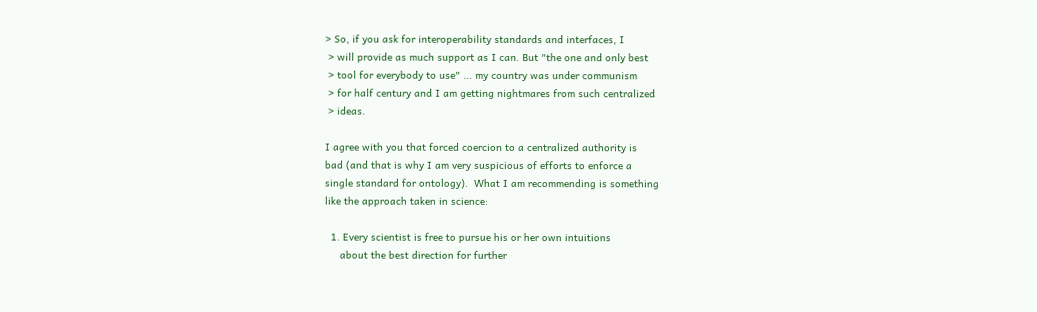> So, if you ask for interoperability standards and interfaces, I
 > will provide as much support as I can. But "the one and only best
 > tool for everybody to use" ... my country was under communism
 > for half century and I am getting nightmares from such centralized
 > ideas.

I agree with you that forced coercion to a centralized authority is
bad (and that is why I am very suspicious of efforts to enforce a
single standard for ontology).  What I am recommending is something
like the approach taken in science:

  1. Every scientist is free to pursue his or her own intuitions
     about the best direction for further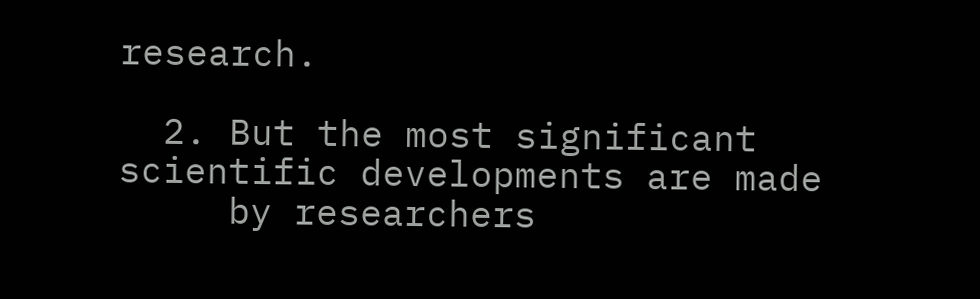research.

  2. But the most significant scientific developments are made
     by researchers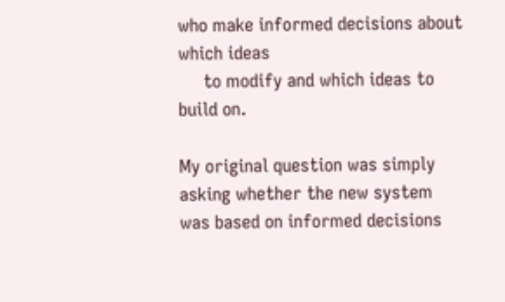who make informed decisions about which ideas
     to modify and which ideas to build on.

My original question was simply asking whether the new system
was based on informed decisions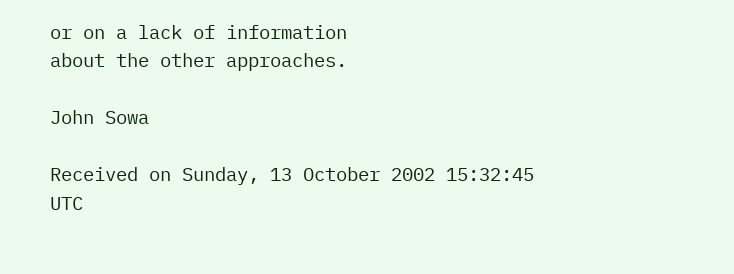or on a lack of information
about the other approaches.

John Sowa

Received on Sunday, 13 October 2002 15:32:45 UTC